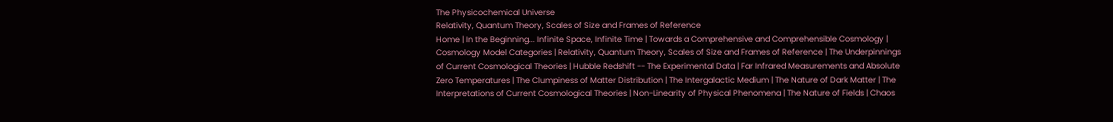The Physicochemical Universe
Relativity, Quantum Theory, Scales of Size and Frames of Reference
Home | In the Beginning... Infinite Space, Infinite Time | Towards a Comprehensive and Comprehensible Cosmology | Cosmology Model Categories | Relativity, Quantum Theory, Scales of Size and Frames of Reference | The Underpinnings of Current Cosmological Theories | Hubble Redshift -- The Experimental Data | Far Infrared Measurements and Absolute Zero Temperatures | The Clumpiness of Matter Distribution | The Intergalactic Medium | The Nature of Dark Matter | The Interpretations of Current Cosmological Theories | Non-Linearity of Physical Phenomena | The Nature of Fields | Chaos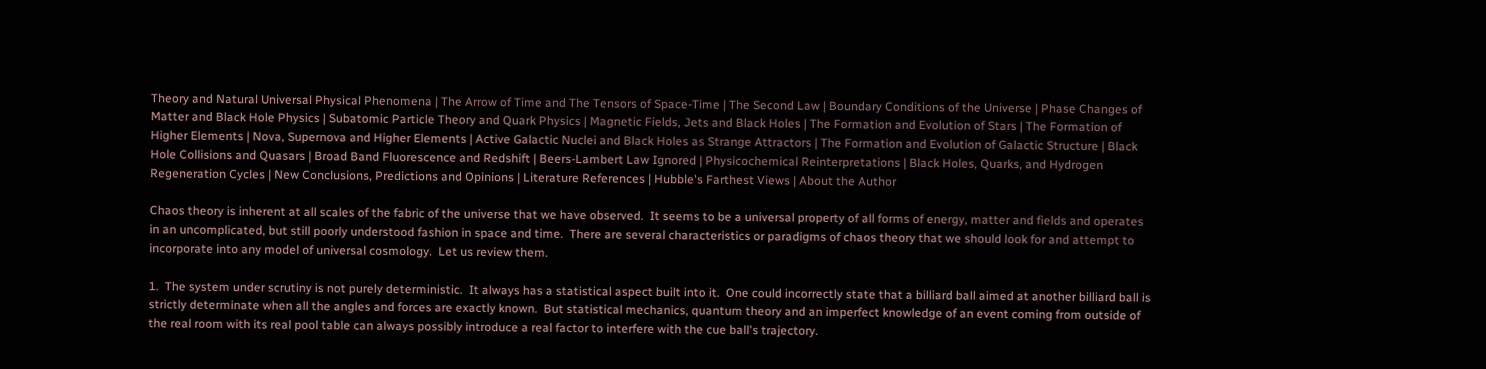Theory and Natural Universal Physical Phenomena | The Arrow of Time and The Tensors of Space-Time | The Second Law | Boundary Conditions of the Universe | Phase Changes of Matter and Black Hole Physics | Subatomic Particle Theory and Quark Physics | Magnetic Fields, Jets and Black Holes | The Formation and Evolution of Stars | The Formation of Higher Elements | Nova, Supernova and Higher Elements | Active Galactic Nuclei and Black Holes as Strange Attractors | The Formation and Evolution of Galactic Structure | Black Hole Collisions and Quasars | Broad Band Fluorescence and Redshift | Beers-Lambert Law Ignored | Physicochemical Reinterpretations | Black Holes, Quarks, and Hydrogen Regeneration Cycles | New Conclusions, Predictions and Opinions | Literature References | Hubble's Farthest Views | About the Author

Chaos theory is inherent at all scales of the fabric of the universe that we have observed.  It seems to be a universal property of all forms of energy, matter and fields and operates in an uncomplicated, but still poorly understood fashion in space and time.  There are several characteristics or paradigms of chaos theory that we should look for and attempt to incorporate into any model of universal cosmology.  Let us review them.

1.  The system under scrutiny is not purely deterministic.  It always has a statistical aspect built into it.  One could incorrectly state that a billiard ball aimed at another billiard ball is strictly determinate when all the angles and forces are exactly known.  But statistical mechanics, quantum theory and an imperfect knowledge of an event coming from outside of the real room with its real pool table can always possibly introduce a real factor to interfere with the cue ball's trajectory.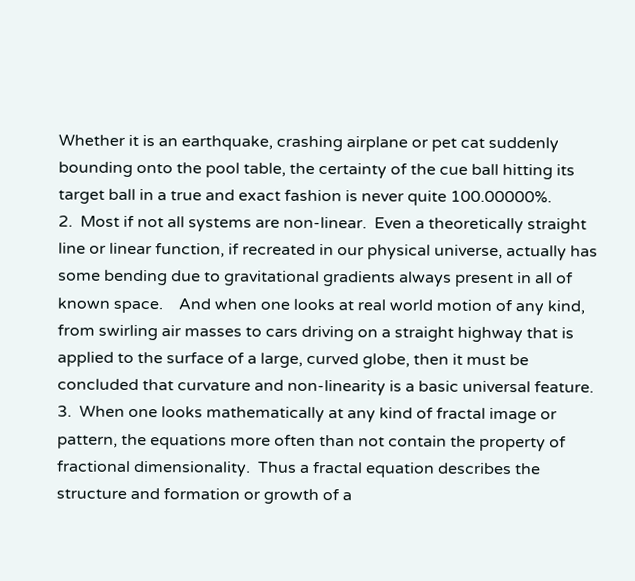Whether it is an earthquake, crashing airplane or pet cat suddenly bounding onto the pool table, the certainty of the cue ball hitting its target ball in a true and exact fashion is never quite 100.00000%.
2.  Most if not all systems are non-linear.  Even a theoretically straight line or linear function, if recreated in our physical universe, actually has some bending due to gravitational gradients always present in all of known space.    And when one looks at real world motion of any kind, from swirling air masses to cars driving on a straight highway that is applied to the surface of a large, curved globe, then it must be concluded that curvature and non-linearity is a basic universal feature.
3.  When one looks mathematically at any kind of fractal image or pattern, the equations more often than not contain the property of fractional dimensionality.  Thus a fractal equation describes the structure and formation or growth of a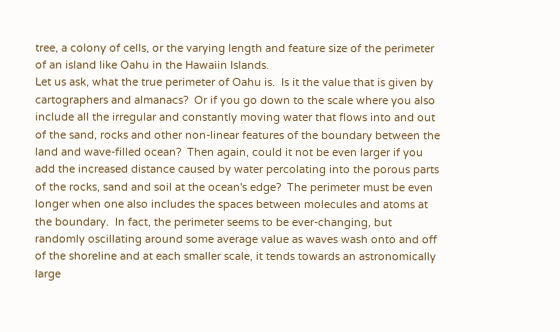tree, a colony of cells, or the varying length and feature size of the perimeter of an island like Oahu in the Hawaiin Islands.
Let us ask, what the true perimeter of Oahu is.  Is it the value that is given by cartographers and almanacs?  Or if you go down to the scale where you also include all the irregular and constantly moving water that flows into and out of the sand, rocks and other non-linear features of the boundary between the land and wave-filled ocean?  Then again, could it not be even larger if you add the increased distance caused by water percolating into the porous parts of the rocks, sand and soil at the ocean's edge?  The perimeter must be even longer when one also includes the spaces between molecules and atoms at the boundary.  In fact, the perimeter seems to be ever-changing, but randomly oscillating around some average value as waves wash onto and off of the shoreline and at each smaller scale, it tends towards an astronomically large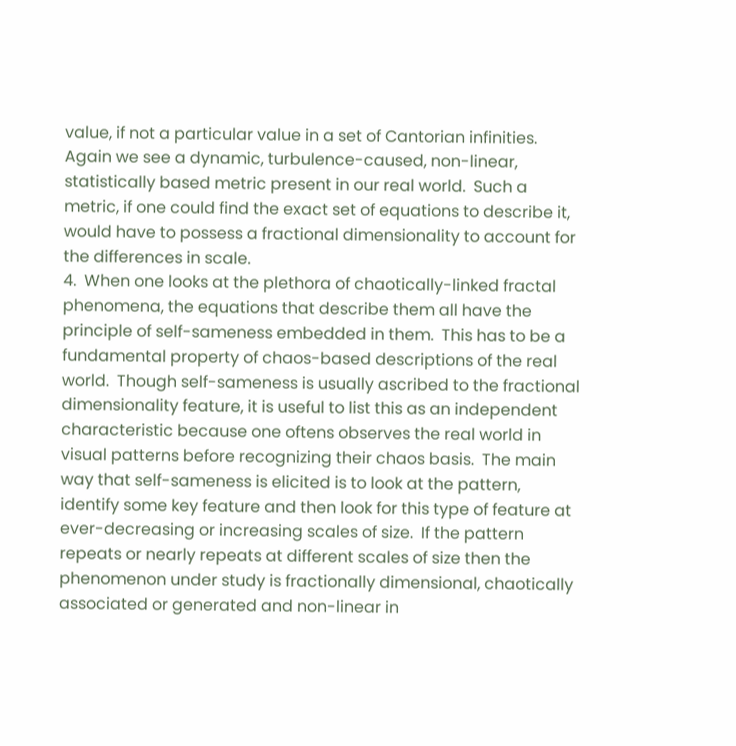value, if not a particular value in a set of Cantorian infinities.  Again we see a dynamic, turbulence-caused, non-linear, statistically based metric present in our real world.  Such a metric, if one could find the exact set of equations to describe it, would have to possess a fractional dimensionality to account for the differences in scale.
4.  When one looks at the plethora of chaotically-linked fractal phenomena, the equations that describe them all have the principle of self-sameness embedded in them.  This has to be a fundamental property of chaos-based descriptions of the real world.  Though self-sameness is usually ascribed to the fractional dimensionality feature, it is useful to list this as an independent characteristic because one oftens observes the real world in visual patterns before recognizing their chaos basis.  The main way that self-sameness is elicited is to look at the pattern, identify some key feature and then look for this type of feature at ever-decreasing or increasing scales of size.  If the pattern repeats or nearly repeats at different scales of size then the phenomenon under study is fractionally dimensional, chaotically associated or generated and non-linear in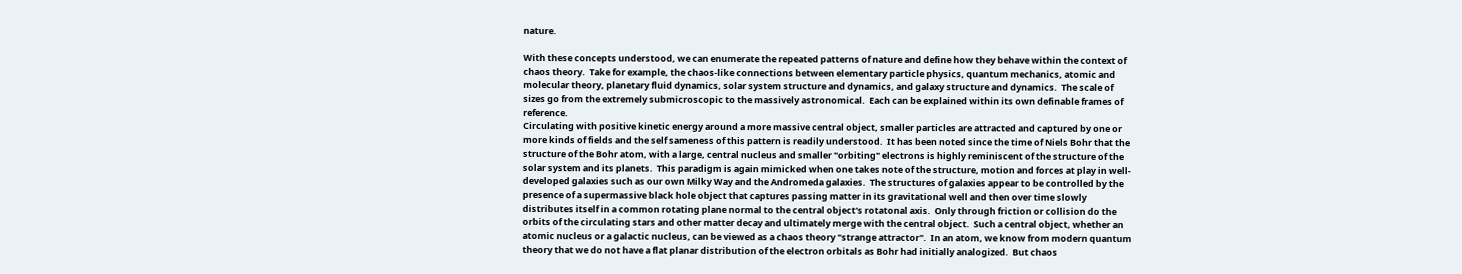nature.

With these concepts understood, we can enumerate the repeated patterns of nature and define how they behave within the context of chaos theory.  Take for example, the chaos-like connections between elementary particle physics, quantum mechanics, atomic and molecular theory, planetary fluid dynamics, solar system structure and dynamics, and galaxy structure and dynamics.  The scale of sizes go from the extremely submicroscopic to the massively astronomical.  Each can be explained within its own definable frames of reference.
Circulating with positive kinetic energy around a more massive central object, smaller particles are attracted and captured by one or more kinds of fields and the self sameness of this pattern is readily understood.  It has been noted since the time of Niels Bohr that the structure of the Bohr atom, with a large, central nucleus and smaller "orbiting" electrons is highly reminiscent of the structure of the solar system and its planets.  This paradigm is again mimicked when one takes note of the structure, motion and forces at play in well-developed galaxies such as our own Milky Way and the Andromeda galaxies.  The structures of galaxies appear to be controlled by the presence of a supermassive black hole object that captures passing matter in its gravitational well and then over time slowly distributes itself in a common rotating plane normal to the central object's rotatonal axis.  Only through friction or collision do the orbits of the circulating stars and other matter decay and ultimately merge with the central object.  Such a central object, whether an atomic nucleus or a galactic nucleus, can be viewed as a chaos theory "strange attractor".  In an atom, we know from modern quantum theory that we do not have a flat planar distribution of the electron orbitals as Bohr had initially analogized.  But chaos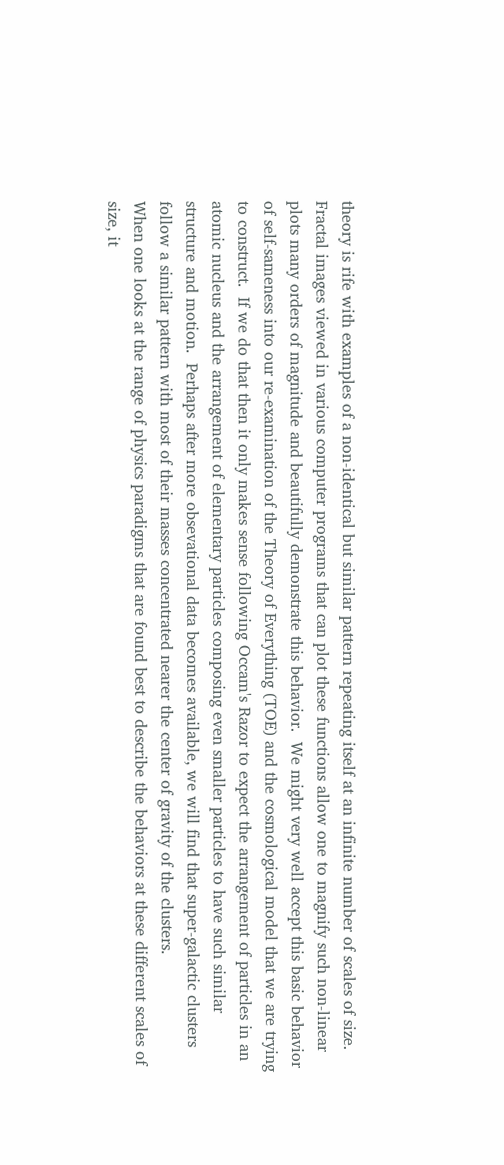theory is rife with examples of a non-identical but similar pattern repeating itself at an infinite number of scales of size.  Fractal images viewed in various computer programs that can plot these functions allow one to magnify such non-linear plots many orders of magnitude and beautifully demonstrate this behavior.  We might very well accept this basic behavior of self-sameness into our re-examination of the Theory of Everything (TOE) and the cosmological model that we are trying to construct.  If we do that then it only makes sense following Occam's Razor to expect the arrangement of particles in an atomic nucleus and the arrangement of elementary particles composing even smaller particles to have such similar structure and motion.  Perhaps after more obsevational data becomes available, we will find that super-galactic clusters follow a similar pattern with most of their masses concentrated nearer the center of gravity of the clusters.
When one looks at the range of physics paradigms that are found best to describe the behaviors at these different scales of size, it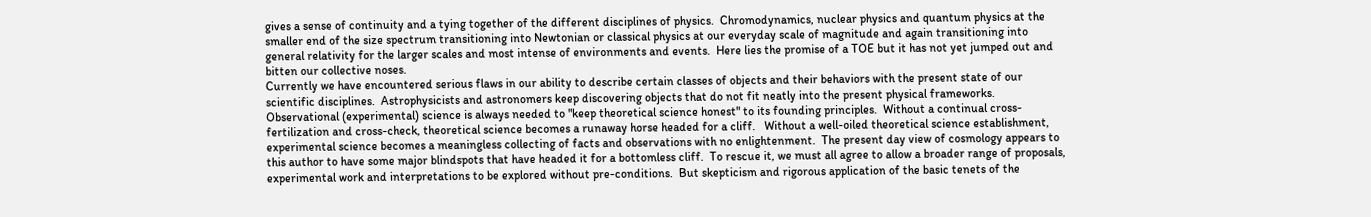gives a sense of continuity and a tying together of the different disciplines of physics.  Chromodynamics, nuclear physics and quantum physics at the smaller end of the size spectrum transitioning into Newtonian or classical physics at our everyday scale of magnitude and again transitioning into general relativity for the larger scales and most intense of environments and events.  Here lies the promise of a TOE but it has not yet jumped out and bitten our collective noses.
Currently we have encountered serious flaws in our ability to describe certain classes of objects and their behaviors with the present state of our scientific disciplines.  Astrophysicists and astronomers keep discovering objects that do not fit neatly into the present physical frameworks.  Observational (experimental) science is always needed to "keep theoretical science honest" to its founding principles.  Without a continual cross-fertilization and cross-check, theoretical science becomes a runaway horse headed for a cliff.   Without a well-oiled theoretical science establishment, experimental science becomes a meaningless collecting of facts and observations with no enlightenment.  The present day view of cosmology appears to this author to have some major blindspots that have headed it for a bottomless cliff.  To rescue it, we must all agree to allow a broader range of proposals, experimental work and interpretations to be explored without pre-conditions.  But skepticism and rigorous application of the basic tenets of the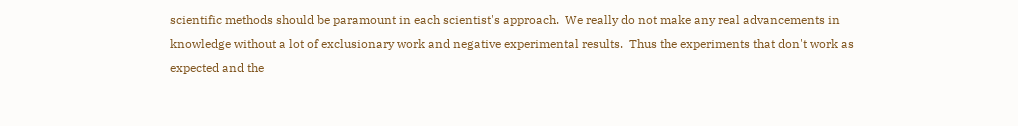scientific methods should be paramount in each scientist's approach.  We really do not make any real advancements in knowledge without a lot of exclusionary work and negative experimental results.  Thus the experiments that don't work as expected and the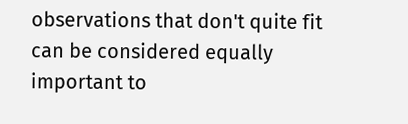observations that don't quite fit can be considered equally important to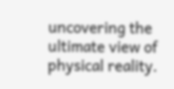uncovering the ultimate view of physical reality.